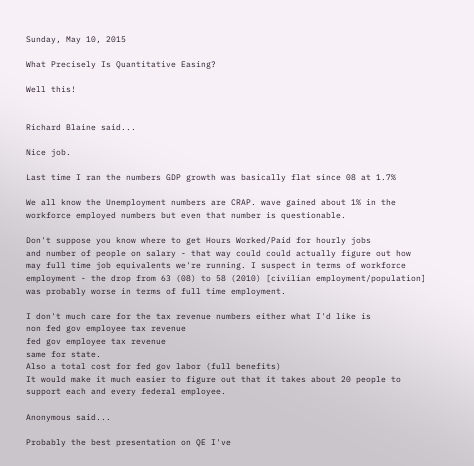Sunday, May 10, 2015

What Precisely Is Quantitative Easing?

Well this!


Richard Blaine said...

Nice job.

Last time I ran the numbers GDP growth was basically flat since 08 at 1.7%

We all know the Unemployment numbers are CRAP. wave gained about 1% in the workforce employed numbers but even that number is questionable.

Don't suppose you know where to get Hours Worked/Paid for hourly jobs
and number of people on salary - that way could could actually figure out how may full time job equivalents we're running. I suspect in terms of workforce employment - the drop from 63 (08) to 58 (2010) [civilian employment/population] was probably worse in terms of full time employment.

I don't much care for the tax revenue numbers either what I'd like is
non fed gov employee tax revenue
fed gov employee tax revenue
same for state.
Also a total cost for fed gov labor (full benefits)
It would make it much easier to figure out that it takes about 20 people to support each and every federal employee.

Anonymous said...

Probably the best presentation on QE I've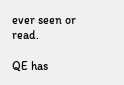ever seen or read.

QE has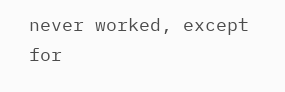never worked, except for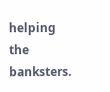helping the banksters.